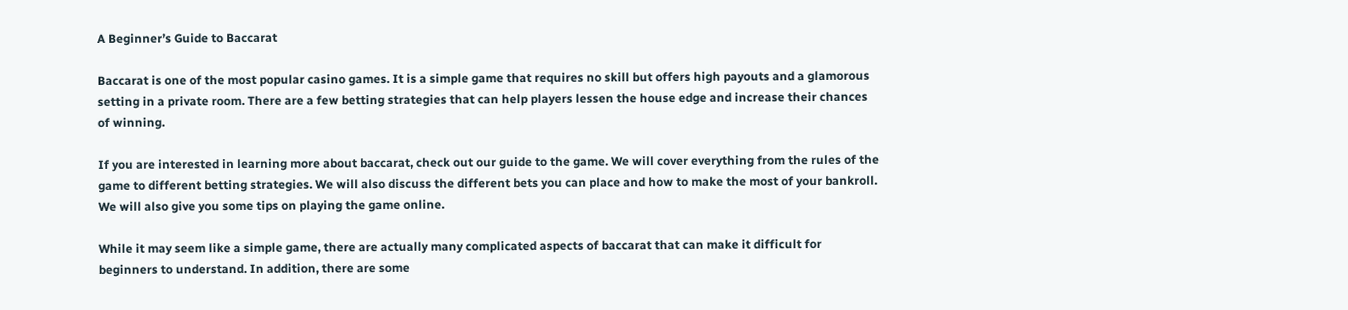A Beginner’s Guide to Baccarat

Baccarat is one of the most popular casino games. It is a simple game that requires no skill but offers high payouts and a glamorous setting in a private room. There are a few betting strategies that can help players lessen the house edge and increase their chances of winning.

If you are interested in learning more about baccarat, check out our guide to the game. We will cover everything from the rules of the game to different betting strategies. We will also discuss the different bets you can place and how to make the most of your bankroll. We will also give you some tips on playing the game online.

While it may seem like a simple game, there are actually many complicated aspects of baccarat that can make it difficult for beginners to understand. In addition, there are some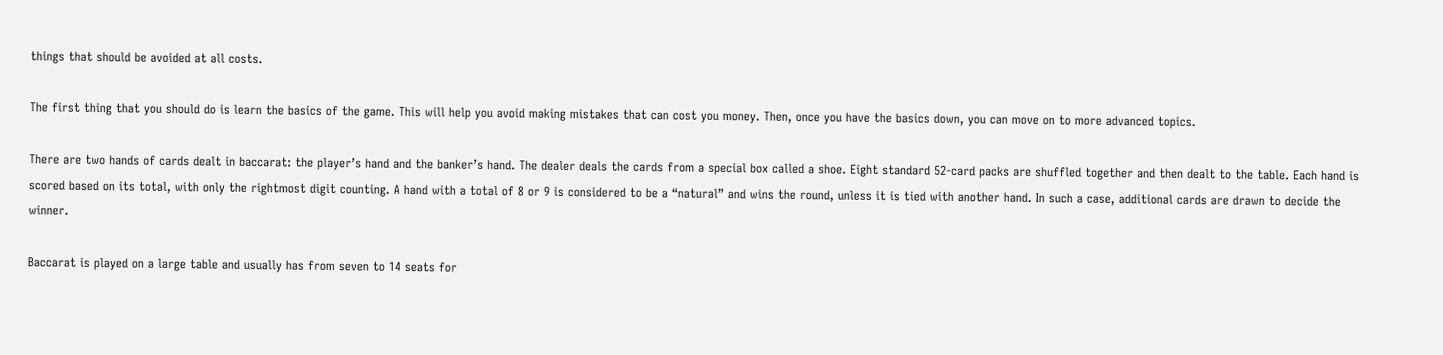things that should be avoided at all costs.

The first thing that you should do is learn the basics of the game. This will help you avoid making mistakes that can cost you money. Then, once you have the basics down, you can move on to more advanced topics.

There are two hands of cards dealt in baccarat: the player’s hand and the banker’s hand. The dealer deals the cards from a special box called a shoe. Eight standard 52-card packs are shuffled together and then dealt to the table. Each hand is scored based on its total, with only the rightmost digit counting. A hand with a total of 8 or 9 is considered to be a “natural” and wins the round, unless it is tied with another hand. In such a case, additional cards are drawn to decide the winner.

Baccarat is played on a large table and usually has from seven to 14 seats for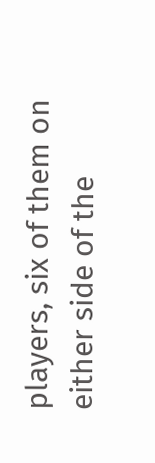players, six of them on either side of the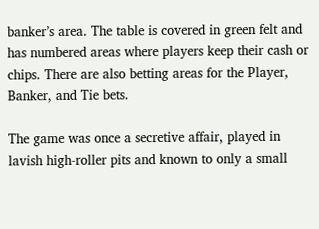banker’s area. The table is covered in green felt and has numbered areas where players keep their cash or chips. There are also betting areas for the Player, Banker, and Tie bets.

The game was once a secretive affair, played in lavish high-roller pits and known to only a small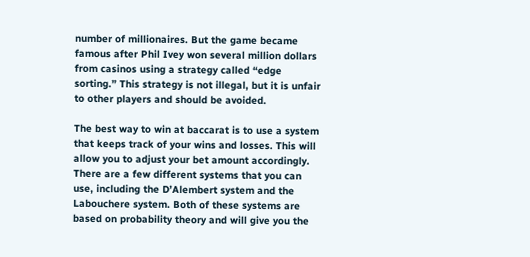number of millionaires. But the game became famous after Phil Ivey won several million dollars from casinos using a strategy called “edge sorting.” This strategy is not illegal, but it is unfair to other players and should be avoided.

The best way to win at baccarat is to use a system that keeps track of your wins and losses. This will allow you to adjust your bet amount accordingly. There are a few different systems that you can use, including the D’Alembert system and the Labouchere system. Both of these systems are based on probability theory and will give you the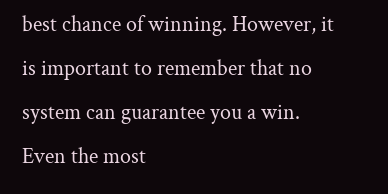best chance of winning. However, it is important to remember that no system can guarantee you a win. Even the most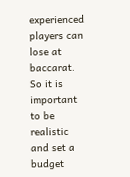experienced players can lose at baccarat. So it is important to be realistic and set a budget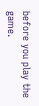before you play the game.